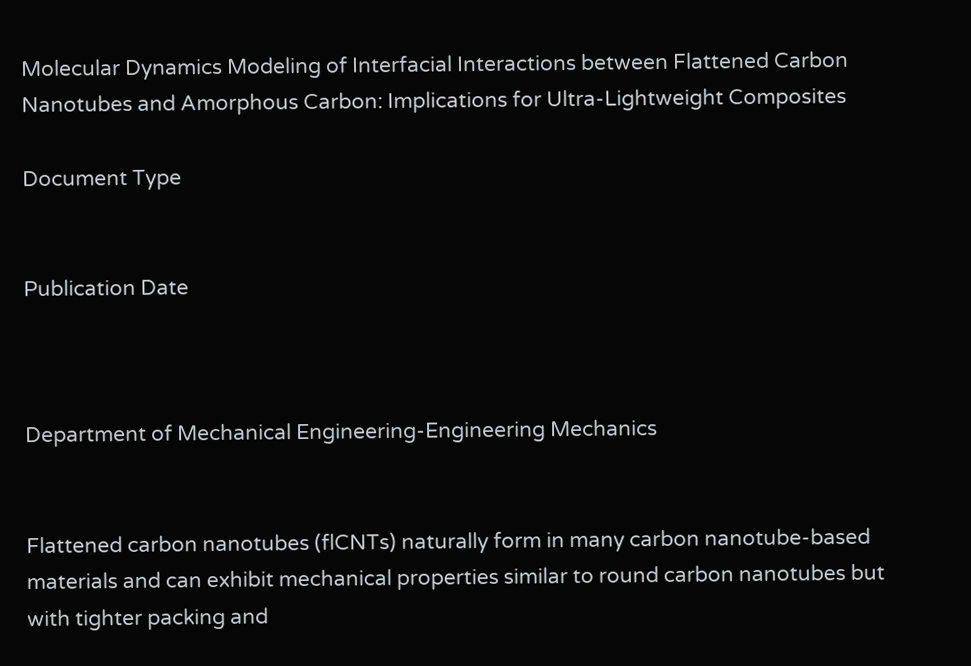Molecular Dynamics Modeling of Interfacial Interactions between Flattened Carbon Nanotubes and Amorphous Carbon: Implications for Ultra-Lightweight Composites

Document Type


Publication Date



Department of Mechanical Engineering-Engineering Mechanics


Flattened carbon nanotubes (flCNTs) naturally form in many carbon nanotube-based materials and can exhibit mechanical properties similar to round carbon nanotubes but with tighter packing and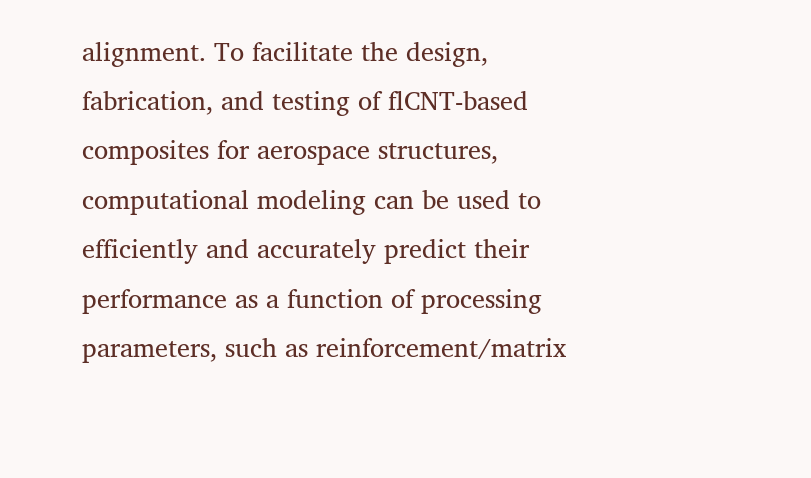alignment. To facilitate the design, fabrication, and testing of flCNT-based composites for aerospace structures, computational modeling can be used to efficiently and accurately predict their performance as a function of processing parameters, such as reinforcement/matrix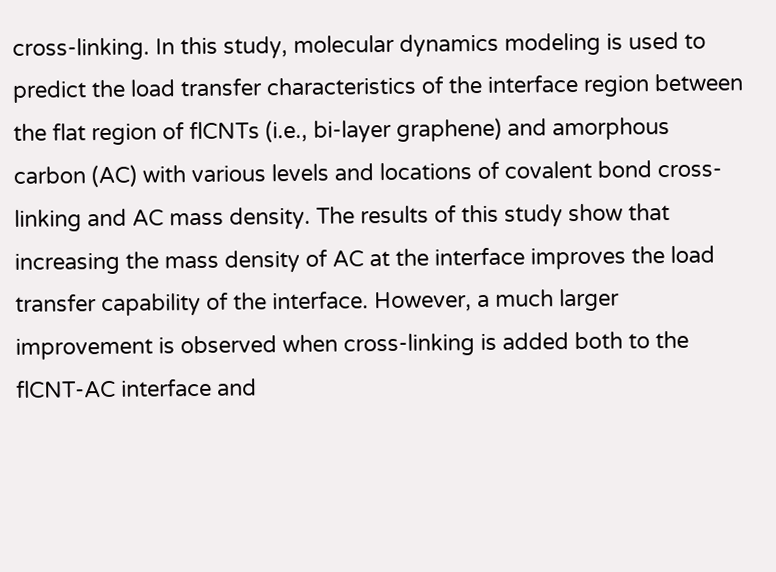cross-linking. In this study, molecular dynamics modeling is used to predict the load transfer characteristics of the interface region between the flat region of flCNTs (i.e., bi-layer graphene) and amorphous carbon (AC) with various levels and locations of covalent bond cross-linking and AC mass density. The results of this study show that increasing the mass density of AC at the interface improves the load transfer capability of the interface. However, a much larger improvement is observed when cross-linking is added both to the flCNT-AC interface and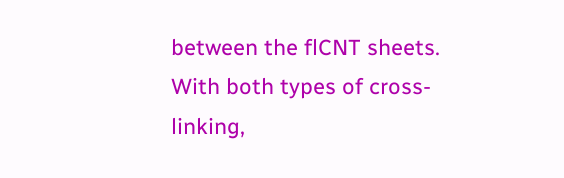between the flCNT sheets. With both types of cross-linking,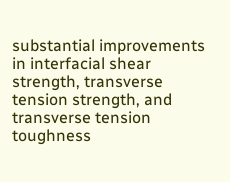substantial improvements in interfacial shear strength, transverse tension strength, and transverse tension toughness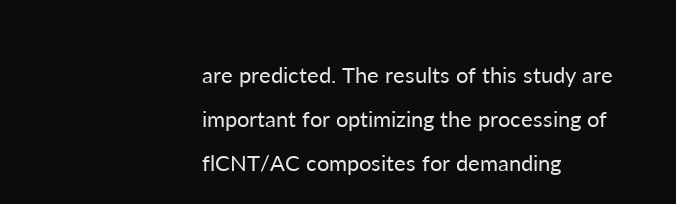are predicted. The results of this study are important for optimizing the processing of flCNT/AC composites for demanding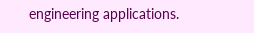engineering applications.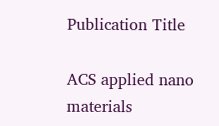Publication Title

ACS applied nano materials